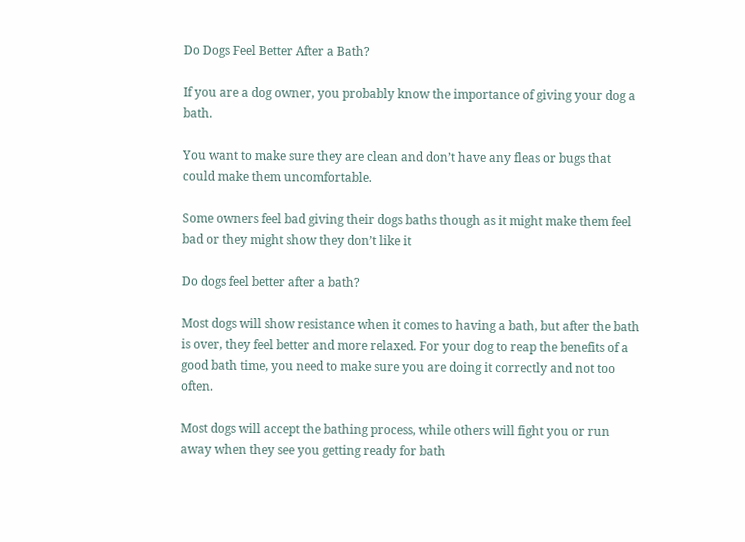Do Dogs Feel Better After a Bath?

If you are a dog owner, you probably know the importance of giving your dog a bath.

You want to make sure they are clean and don’t have any fleas or bugs that could make them uncomfortable.

Some owners feel bad giving their dogs baths though as it might make them feel bad or they might show they don’t like it

Do dogs feel better after a bath?

Most dogs will show resistance when it comes to having a bath, but after the bath is over, they feel better and more relaxed. For your dog to reap the benefits of a good bath time, you need to make sure you are doing it correctly and not too often.

Most dogs will accept the bathing process, while others will fight you or run away when they see you getting ready for bath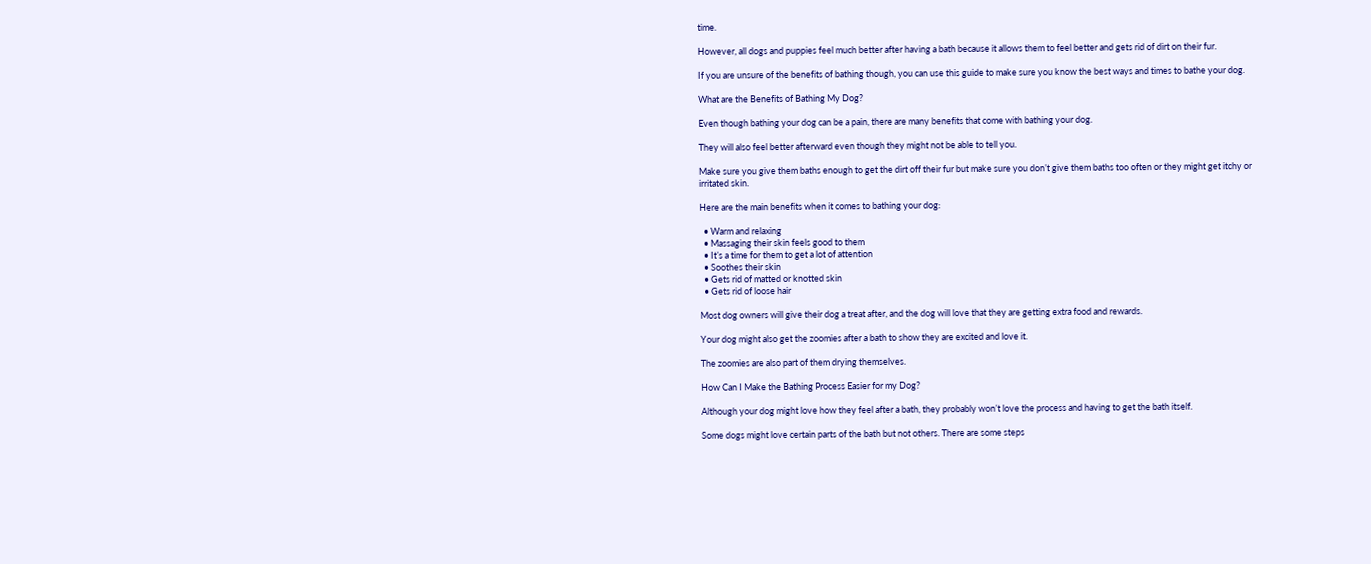time.

However, all dogs and puppies feel much better after having a bath because it allows them to feel better and gets rid of dirt on their fur.

If you are unsure of the benefits of bathing though, you can use this guide to make sure you know the best ways and times to bathe your dog.

What are the Benefits of Bathing My Dog?

Even though bathing your dog can be a pain, there are many benefits that come with bathing your dog.

They will also feel better afterward even though they might not be able to tell you.

Make sure you give them baths enough to get the dirt off their fur but make sure you don’t give them baths too often or they might get itchy or irritated skin.

Here are the main benefits when it comes to bathing your dog:

  • Warm and relaxing
  • Massaging their skin feels good to them
  • It’s a time for them to get a lot of attention
  • Soothes their skin
  • Gets rid of matted or knotted skin
  • Gets rid of loose hair

Most dog owners will give their dog a treat after, and the dog will love that they are getting extra food and rewards.

Your dog might also get the zoomies after a bath to show they are excited and love it.

The zoomies are also part of them drying themselves.

How Can I Make the Bathing Process Easier for my Dog?

Although your dog might love how they feel after a bath, they probably won’t love the process and having to get the bath itself.

Some dogs might love certain parts of the bath but not others. There are some steps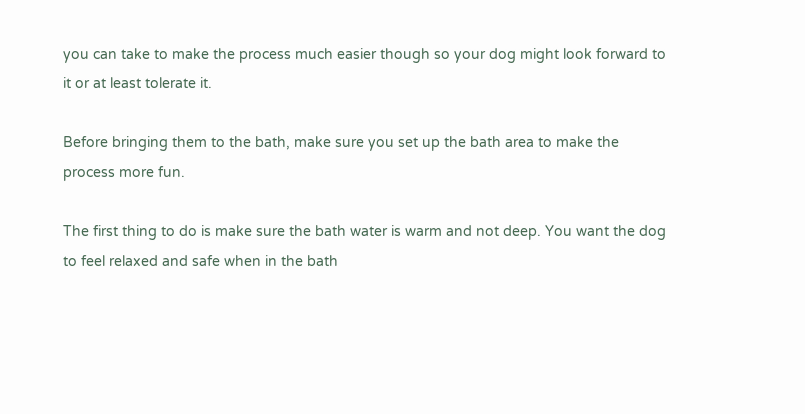you can take to make the process much easier though so your dog might look forward to it or at least tolerate it.

Before bringing them to the bath, make sure you set up the bath area to make the process more fun.

The first thing to do is make sure the bath water is warm and not deep. You want the dog to feel relaxed and safe when in the bath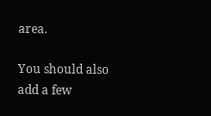area.

You should also add a few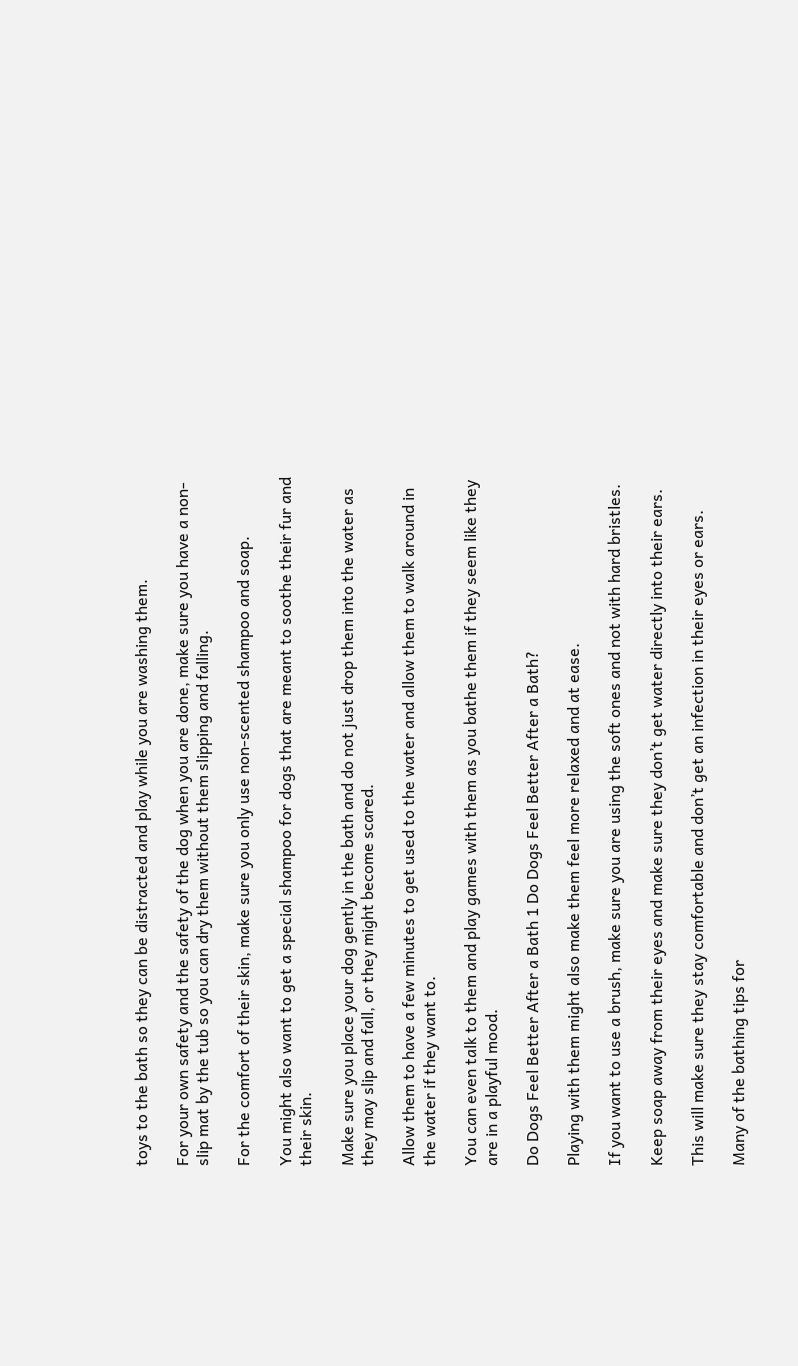toys to the bath so they can be distracted and play while you are washing them.

For your own safety and the safety of the dog when you are done, make sure you have a non-slip mat by the tub so you can dry them without them slipping and falling.

For the comfort of their skin, make sure you only use non-scented shampoo and soap.

You might also want to get a special shampoo for dogs that are meant to soothe their fur and their skin.

Make sure you place your dog gently in the bath and do not just drop them into the water as they may slip and fall, or they might become scared.

Allow them to have a few minutes to get used to the water and allow them to walk around in the water if they want to.

You can even talk to them and play games with them as you bathe them if they seem like they are in a playful mood.

Do Dogs Feel Better After a Bath 1 Do Dogs Feel Better After a Bath?

Playing with them might also make them feel more relaxed and at ease.

If you want to use a brush, make sure you are using the soft ones and not with hard bristles.

Keep soap away from their eyes and make sure they don’t get water directly into their ears.

This will make sure they stay comfortable and don’t get an infection in their eyes or ears.

Many of the bathing tips for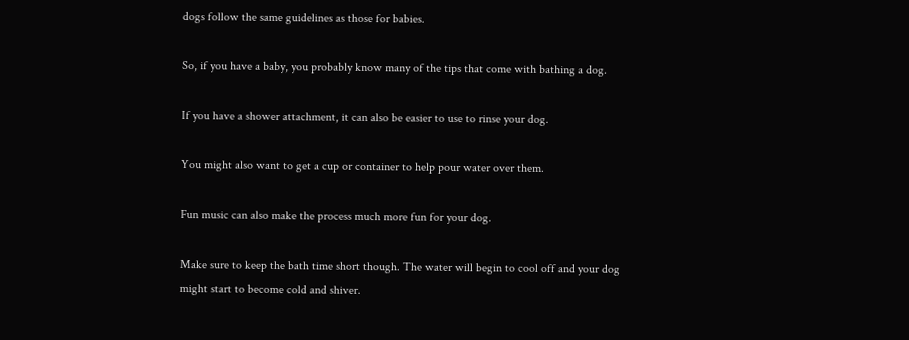dogs follow the same guidelines as those for babies.

So, if you have a baby, you probably know many of the tips that come with bathing a dog.

If you have a shower attachment, it can also be easier to use to rinse your dog.

You might also want to get a cup or container to help pour water over them.

Fun music can also make the process much more fun for your dog.

Make sure to keep the bath time short though. The water will begin to cool off and your dog might start to become cold and shiver.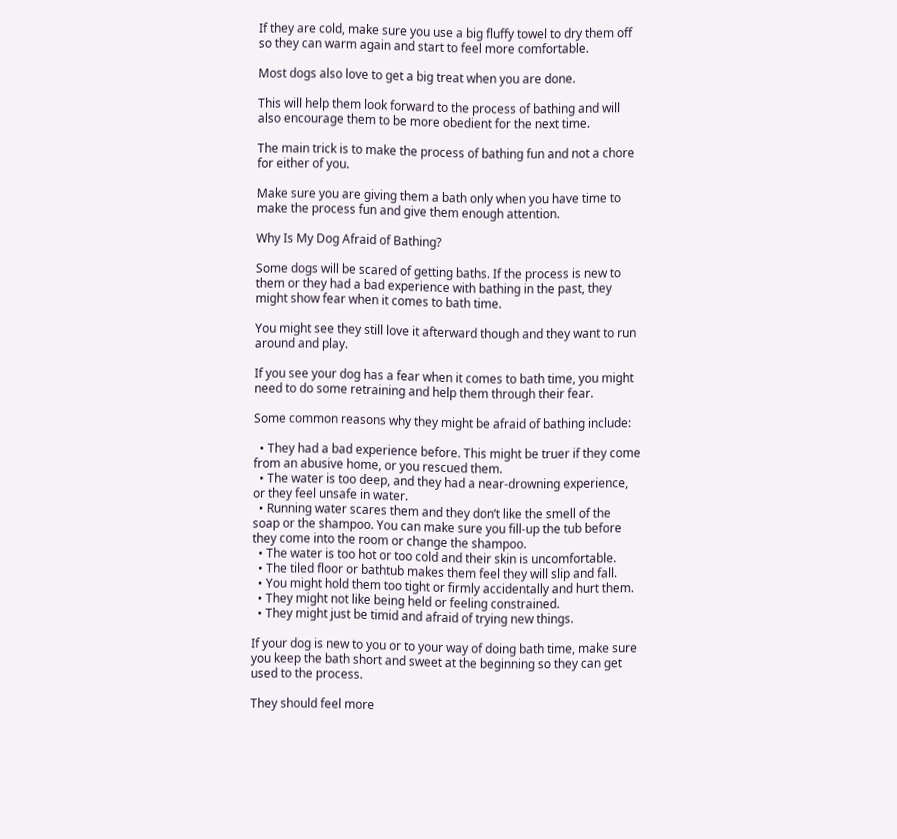If they are cold, make sure you use a big fluffy towel to dry them off so they can warm again and start to feel more comfortable.

Most dogs also love to get a big treat when you are done.

This will help them look forward to the process of bathing and will also encourage them to be more obedient for the next time.

The main trick is to make the process of bathing fun and not a chore for either of you.

Make sure you are giving them a bath only when you have time to make the process fun and give them enough attention.

Why Is My Dog Afraid of Bathing?

Some dogs will be scared of getting baths. If the process is new to them or they had a bad experience with bathing in the past, they might show fear when it comes to bath time.

You might see they still love it afterward though and they want to run around and play.

If you see your dog has a fear when it comes to bath time, you might need to do some retraining and help them through their fear.

Some common reasons why they might be afraid of bathing include:

  • They had a bad experience before. This might be truer if they come from an abusive home, or you rescued them.
  • The water is too deep, and they had a near-drowning experience, or they feel unsafe in water.
  • Running water scares them and they don’t like the smell of the soap or the shampoo. You can make sure you fill-up the tub before they come into the room or change the shampoo.
  • The water is too hot or too cold and their skin is uncomfortable.
  • The tiled floor or bathtub makes them feel they will slip and fall.
  • You might hold them too tight or firmly accidentally and hurt them.
  • They might not like being held or feeling constrained.
  • They might just be timid and afraid of trying new things.

If your dog is new to you or to your way of doing bath time, make sure you keep the bath short and sweet at the beginning so they can get used to the process.

They should feel more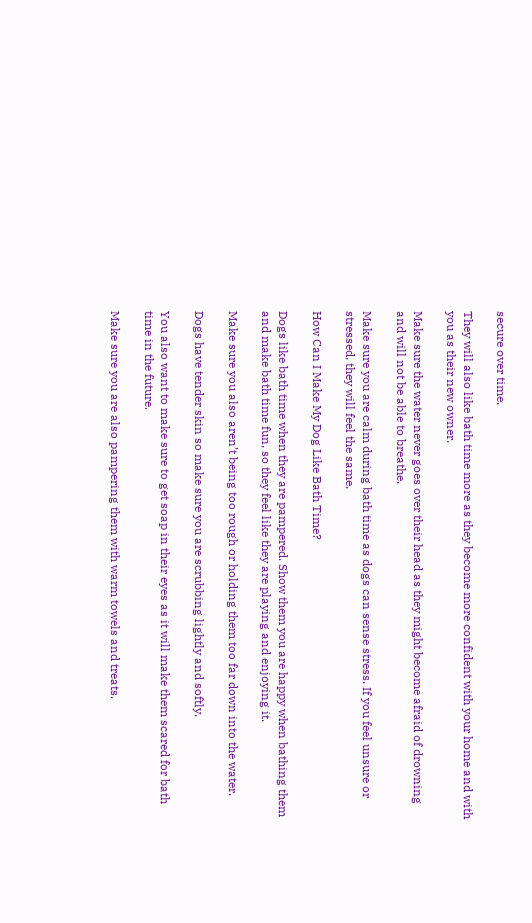secure over time.

They will also like bath time more as they become more confident with your home and with you as their new owner.

Make sure the water never goes over their head as they might become afraid of drowning and will not be able to breathe.

Make sure you are calm during bath time as dogs can sense stress. If you feel unsure or stressed, they will feel the same.

How Can I Make My Dog Like Bath Time?

Dogs like bath time when they are pampered. Show them you are happy when bathing them and make bath time fun, so they feel like they are playing and enjoying it.

Make sure you also aren’t being too rough or holding them too far down into the water.

Dogs have tender skin so make sure you are scrubbing lightly and softly.

You also want to make sure to get soap in their eyes as it will make them scared for bath time in the future.

Make sure you are also pampering them with warm towels and treats.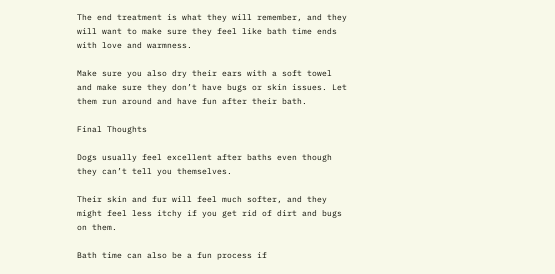The end treatment is what they will remember, and they will want to make sure they feel like bath time ends with love and warmness.

Make sure you also dry their ears with a soft towel and make sure they don’t have bugs or skin issues. Let them run around and have fun after their bath.

Final Thoughts

Dogs usually feel excellent after baths even though they can’t tell you themselves.

Their skin and fur will feel much softer, and they might feel less itchy if you get rid of dirt and bugs on them.

Bath time can also be a fun process if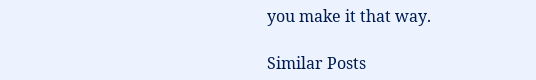you make it that way.

Similar Posts